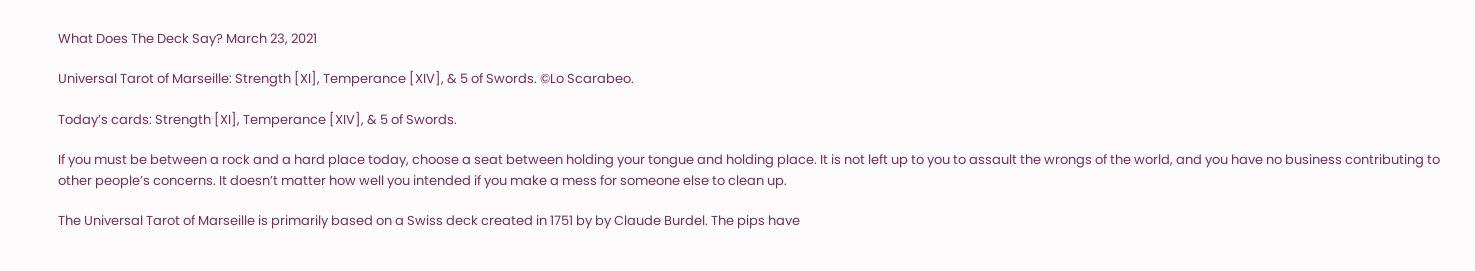What Does The Deck Say? March 23, 2021

Universal Tarot of Marseille: Strength [XI], Temperance [XIV], & 5 of Swords. ©Lo Scarabeo.

Today’s cards: Strength [XI], Temperance [XIV], & 5 of Swords.

If you must be between a rock and a hard place today, choose a seat between holding your tongue and holding place. It is not left up to you to assault the wrongs of the world, and you have no business contributing to other people’s concerns. It doesn’t matter how well you intended if you make a mess for someone else to clean up.

The Universal Tarot of Marseille is primarily based on a Swiss deck created in 1751 by by Claude Burdel. The pips have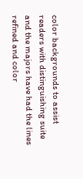color backgrounds to assist readers with distinguishing suite and the majors have had the lines refined and color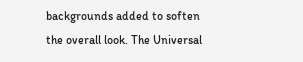backgrounds added to soften the overall look. The Universal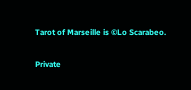Tarot of Marseille is ©Lo Scarabeo.

Private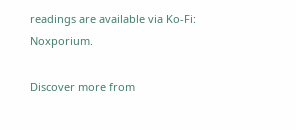readings are available via Ko-Fi: Noxporium.

Discover more from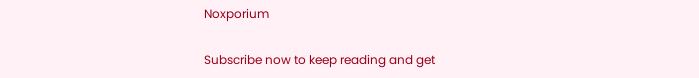Noxporium

Subscribe now to keep reading and get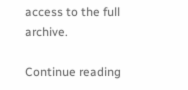access to the full archive.

Continue reading